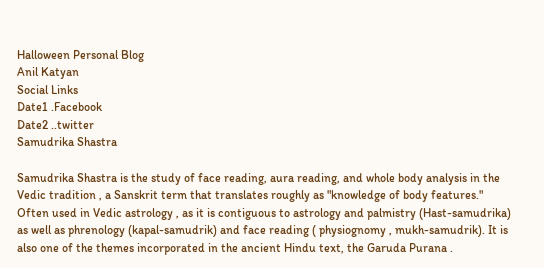Halloween Personal Blog
Anil Katyan
Social Links
Date1 .Facebook
Date2 ..twitter
Samudrika Shastra

Samudrika Shastra is the study of face reading, aura reading, and whole body analysis in the Vedic tradition , a Sanskrit term that translates roughly as "knowledge of body features." Often used in Vedic astrology , as it is contiguous to astrology and palmistry (Hast-samudrika) as well as phrenology (kapal-samudrik) and face reading ( physiognomy , mukh-samudrik). It is also one of the themes incorporated in the ancient Hindu text, the Garuda Purana .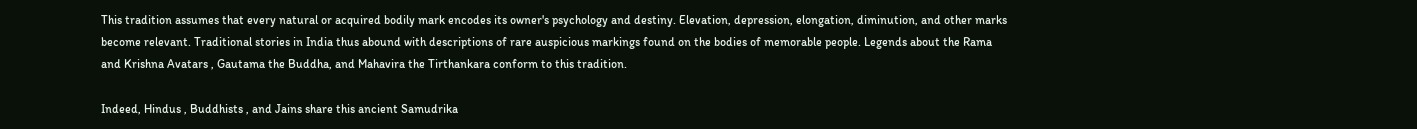This tradition assumes that every natural or acquired bodily mark encodes its owner's psychology and destiny. Elevation, depression, elongation, diminution, and other marks become relevant. Traditional stories in India thus abound with descriptions of rare auspicious markings found on the bodies of memorable people. Legends about the Rama and Krishna Avatars , Gautama the Buddha, and Mahavira the Tirthankara conform to this tradition.

Indeed, Hindus , Buddhists , and Jains share this ancient Samudrika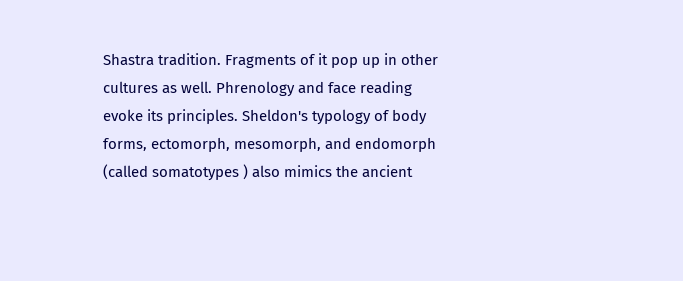Shastra tradition. Fragments of it pop up in other cultures as well. Phrenology and face reading evoke its principles. Sheldon's typology of body forms, ectomorph, mesomorph, and endomorph (called somatotypes ) also mimics the ancient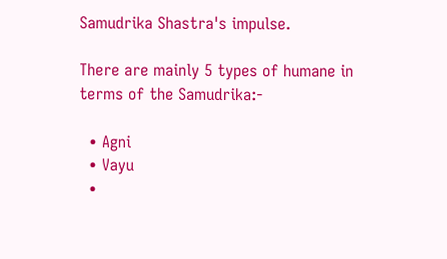Samudrika Shastra's impulse.

There are mainly 5 types of humane in terms of the Samudrika:-

  • Agni
  • Vayu
  •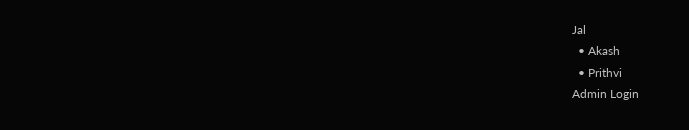Jal
  • Akash
  • Prithvi
Admin Login